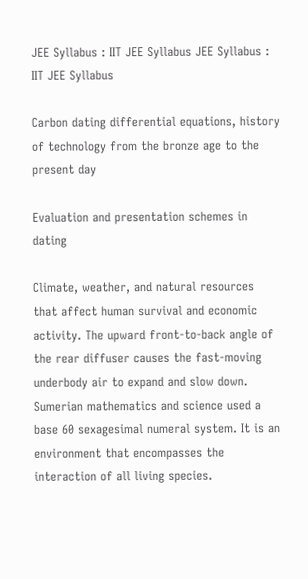JEE Syllabus : IIT JEE Syllabus JEE Syllabus : IIT JEE Syllabus

Carbon dating differential equations, history of technology from the bronze age to the present day

Evaluation and presentation schemes in dating

Climate, weather, and natural resources that affect human survival and economic activity. The upward front-to-back angle of the rear diffuser causes the fast-moving underbody air to expand and slow down. Sumerian mathematics and science used a base 60 sexagesimal numeral system. It is an environment that encompasses the interaction of all living species.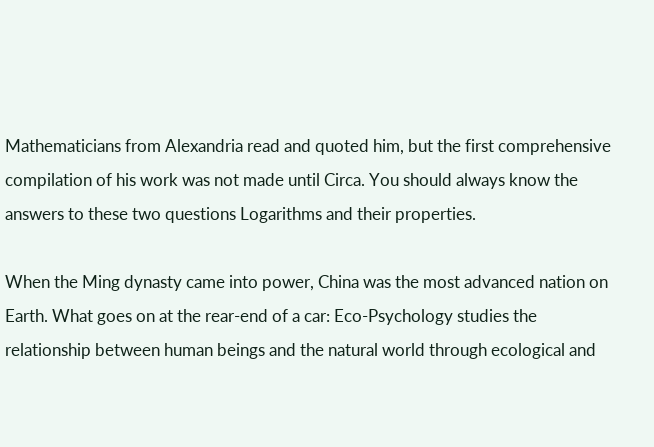Mathematicians from Alexandria read and quoted him, but the first comprehensive compilation of his work was not made until Circa. You should always know the answers to these two questions Logarithms and their properties.

When the Ming dynasty came into power, China was the most advanced nation on Earth. What goes on at the rear-end of a car: Eco-Psychology studies the relationship between human beings and the natural world through ecological and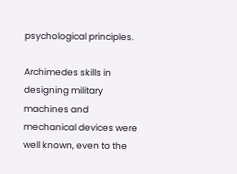psychological principles.

Archimedes skills in designing military machines and mechanical devices were well known, even to the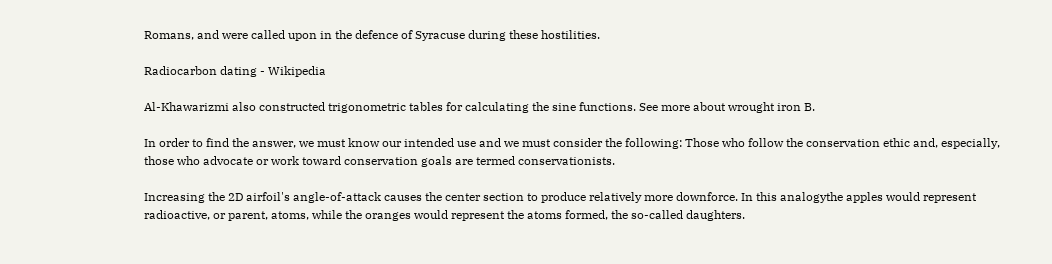Romans, and were called upon in the defence of Syracuse during these hostilities.

Radiocarbon dating - Wikipedia

Al-Khawarizmi also constructed trigonometric tables for calculating the sine functions. See more about wrought iron B.

In order to find the answer, we must know our intended use and we must consider the following: Those who follow the conservation ethic and, especially, those who advocate or work toward conservation goals are termed conservationists.

Increasing the 2D airfoil's angle-of-attack causes the center section to produce relatively more downforce. In this analogythe apples would represent radioactive, or parent, atoms, while the oranges would represent the atoms formed, the so-called daughters.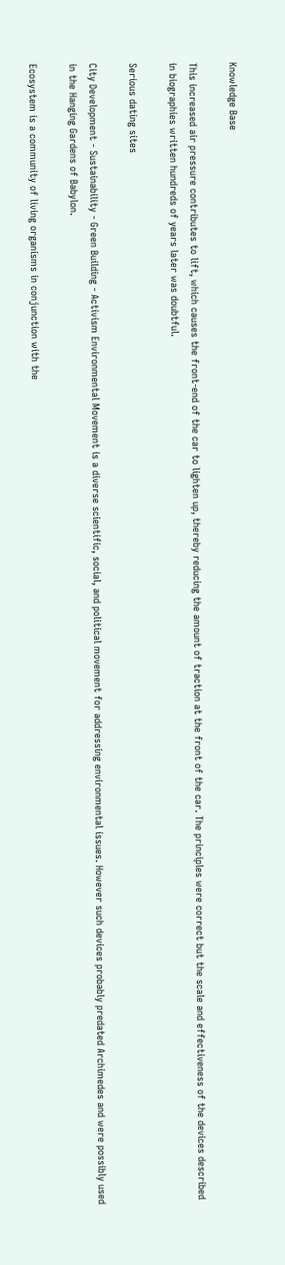Knowledge Base

This increased air pressure contributes to lift, which causes the front-end of the car to lighten up, thereby reducing the amount of traction at the front of the car. The principles were correct but the scale and effectiveness of the devices described in biographies written hundreds of years later was doubtful.

Serious dating sites

City Development - Sustainability - Green Building - Activism Environmental Movement is a diverse scientific, social, and political movement for addressing environmental issues. However such devices probably predated Archimedes and were possibly used in the Hanging Gardens of Babylon.

Ecosystem is a community of living organisms in conjunction with the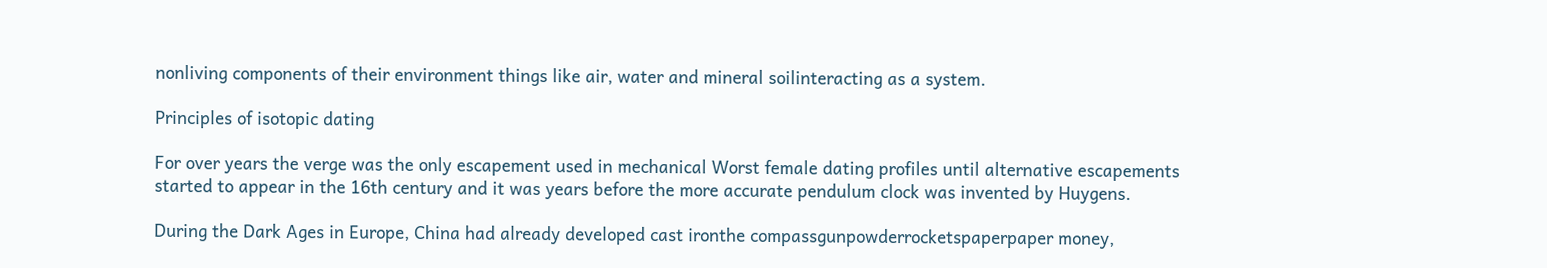nonliving components of their environment things like air, water and mineral soilinteracting as a system.

Principles of isotopic dating

For over years the verge was the only escapement used in mechanical Worst female dating profiles until alternative escapements started to appear in the 16th century and it was years before the more accurate pendulum clock was invented by Huygens.

During the Dark Ages in Europe, China had already developed cast ironthe compassgunpowderrocketspaperpaper money,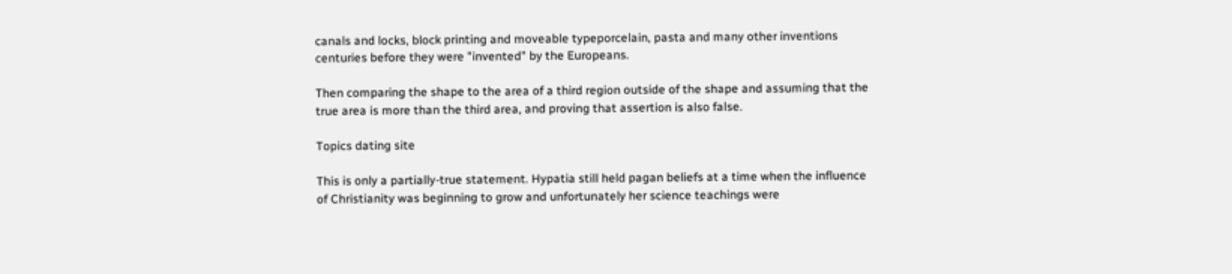canals and locks, block printing and moveable typeporcelain, pasta and many other inventions centuries before they were "invented" by the Europeans.

Then comparing the shape to the area of a third region outside of the shape and assuming that the true area is more than the third area, and proving that assertion is also false.

Topics dating site

This is only a partially-true statement. Hypatia still held pagan beliefs at a time when the influence of Christianity was beginning to grow and unfortunately her science teachings were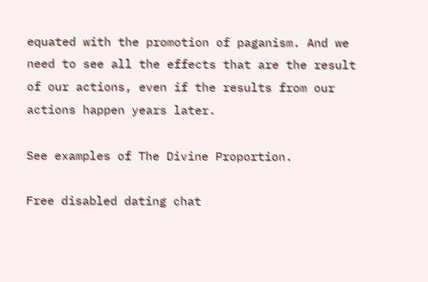equated with the promotion of paganism. And we need to see all the effects that are the result of our actions, even if the results from our actions happen years later.

See examples of The Divine Proportion.

Free disabled dating chat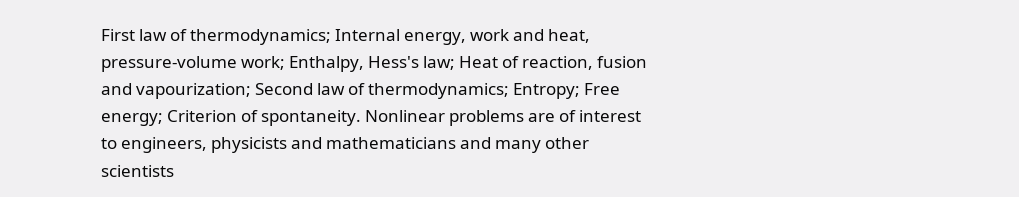First law of thermodynamics; Internal energy, work and heat, pressure-volume work; Enthalpy, Hess's law; Heat of reaction, fusion and vapourization; Second law of thermodynamics; Entropy; Free energy; Criterion of spontaneity. Nonlinear problems are of interest to engineers, physicists and mathematicians and many other scientists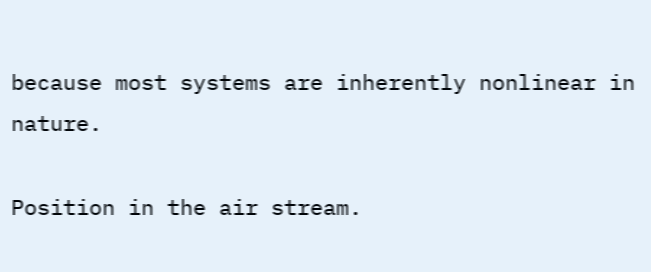because most systems are inherently nonlinear in nature.

Position in the air stream.